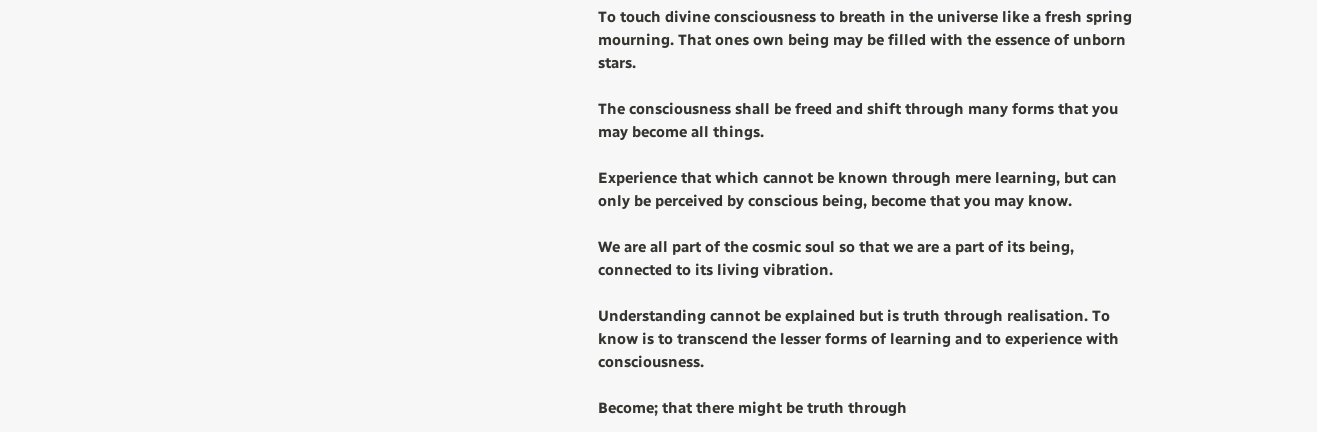To touch divine consciousness to breath in the universe like a fresh spring mourning. That ones own being may be filled with the essence of unborn stars.

The consciousness shall be freed and shift through many forms that you may become all things.

Experience that which cannot be known through mere learning, but can only be perceived by conscious being, become that you may know.

We are all part of the cosmic soul so that we are a part of its being, connected to its living vibration.

Understanding cannot be explained but is truth through realisation. To know is to transcend the lesser forms of learning and to experience with consciousness.

Become; that there might be truth through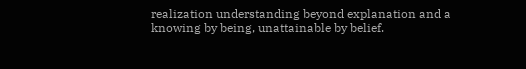realization understanding beyond explanation and a knowing by being, unattainable by belief.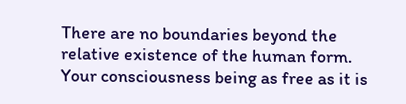There are no boundaries beyond the relative existence of the human form. Your consciousness being as free as it is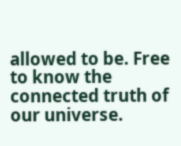allowed to be. Free to know the connected truth of our universe.